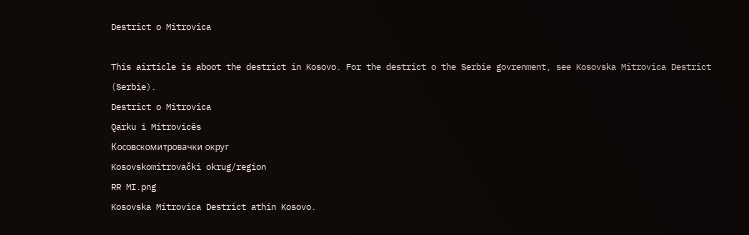Destrict o Mitrovica

This airticle is aboot the destrict in Kosovo. For the destrict o the Serbie govrenment, see Kosovska Mitrovica Destrict (Serbie).
Destrict o Mitrovica
Qarku i Mitrovicës
Косовскомитровачки округ
Kosovskomitrovački okrug/region
RR MI.png
Kosovska Mitrovica Destrict athin Kosovo.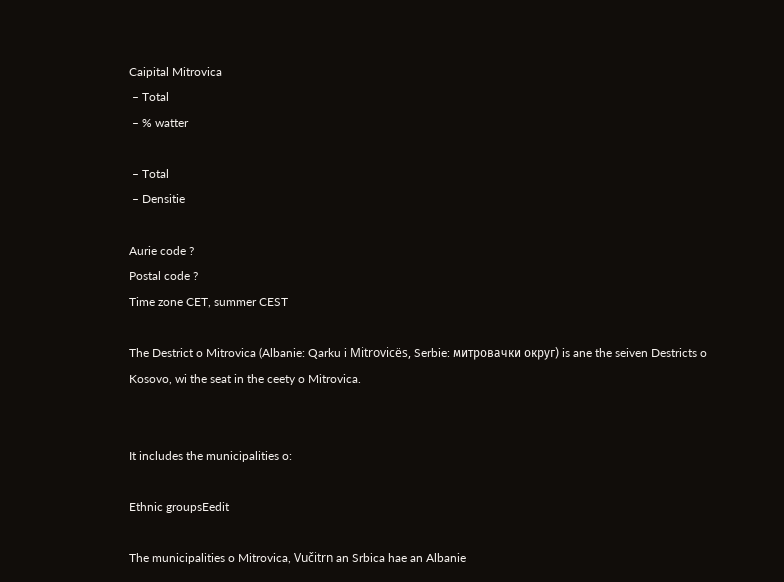Caipital Mitrovica
 – Total
 – % watter

 – Total
 – Densitie

Aurie code ?
Postal code ?
Time zone CET, summer CEST

The Destrict o Mitrovica (Albanie: Qarku i Mitrovicës, Serbie: митровачки округ) is ane the seiven Destricts o Kosovo, wi the seat in the ceety o Mitrovica.


It includes the municipalities o:

Ethnic groupsEedit

The municipalities o Mitrovica, Vučitrn an Srbica hae an Albanie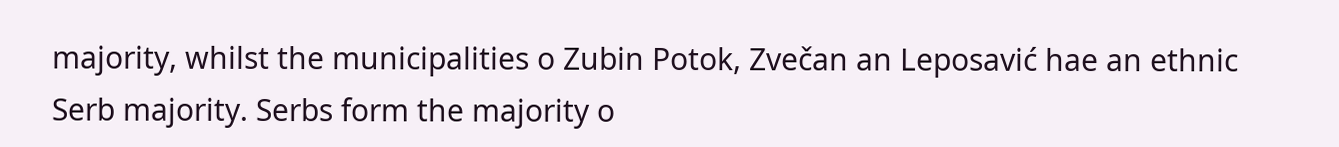majority, whilst the municipalities o Zubin Potok, Zvečan an Leposavić hae an ethnic Serb majority. Serbs form the majority o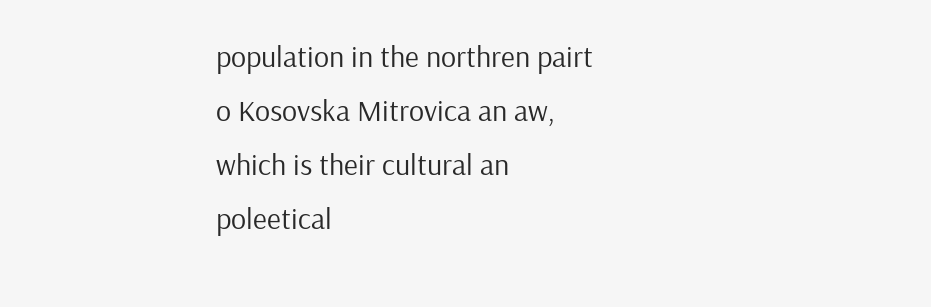population in the northren pairt o Kosovska Mitrovica an aw, which is their cultural an poleetical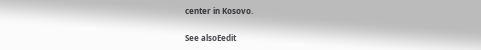center in Kosovo.

See alsoEedit